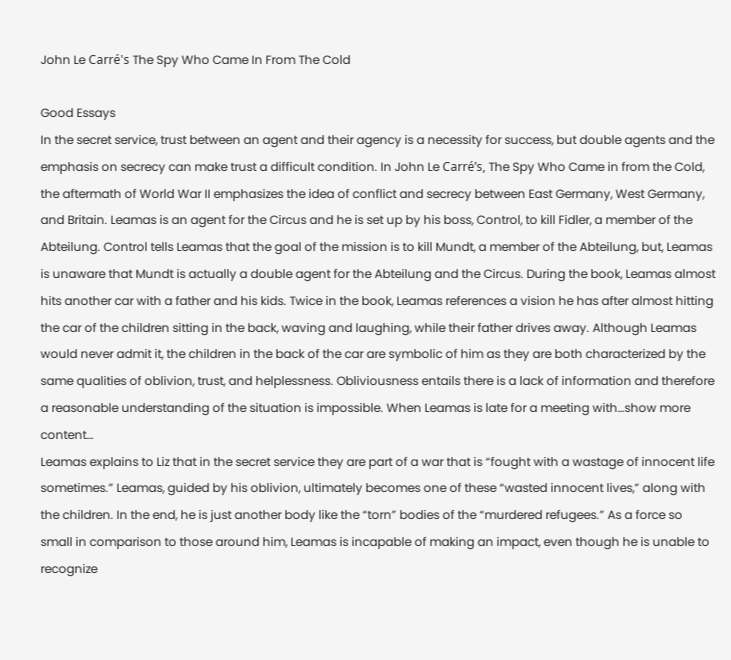John Le Carré's The Spy Who Came In From The Cold

Good Essays
In the secret service, trust between an agent and their agency is a necessity for success, but double agents and the emphasis on secrecy can make trust a difficult condition. In John Le Carré’s, The Spy Who Came in from the Cold, the aftermath of World War II emphasizes the idea of conflict and secrecy between East Germany, West Germany, and Britain. Leamas is an agent for the Circus and he is set up by his boss, Control, to kill Fidler, a member of the Abteilung. Control tells Leamas that the goal of the mission is to kill Mundt, a member of the Abteilung, but, Leamas is unaware that Mundt is actually a double agent for the Abteilung and the Circus. During the book, Leamas almost hits another car with a father and his kids. Twice in the book, Leamas references a vision he has after almost hitting the car of the children sitting in the back, waving and laughing, while their father drives away. Although Leamas would never admit it, the children in the back of the car are symbolic of him as they are both characterized by the same qualities of oblivion, trust, and helplessness. Obliviousness entails there is a lack of information and therefore a reasonable understanding of the situation is impossible. When Leamas is late for a meeting with…show more content…
Leamas explains to Liz that in the secret service they are part of a war that is “fought with a wastage of innocent life sometimes.” Leamas, guided by his oblivion, ultimately becomes one of these “wasted innocent lives,” along with the children. In the end, he is just another body like the “torn” bodies of the “murdered refugees.” As a force so small in comparison to those around him, Leamas is incapable of making an impact, even though he is unable to recognize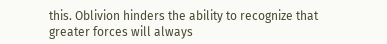this. Oblivion hinders the ability to recognize that greater forces will always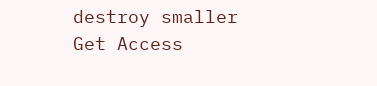destroy smaller
Get Access